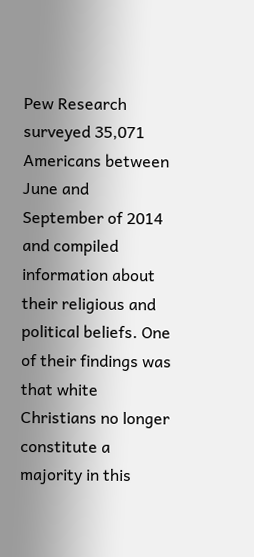Pew Research surveyed 35,071 Americans between June and September of 2014 and compiled information about their religious and political beliefs. One of their findings was that white Christians no longer constitute a majority in this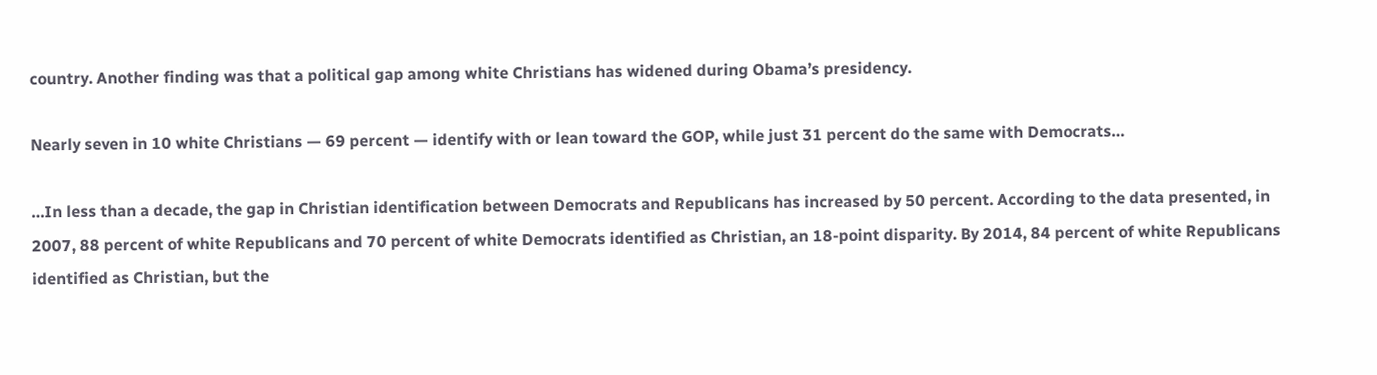country. Another finding was that a political gap among white Christians has widened during Obama’s presidency.

Nearly seven in 10 white Christians — 69 percent — identify with or lean toward the GOP, while just 31 percent do the same with Democrats…

…In less than a decade, the gap in Christian identification between Democrats and Republicans has increased by 50 percent. According to the data presented, in 2007, 88 percent of white Republicans and 70 percent of white Democrats identified as Christian, an 18-point disparity. By 2014, 84 percent of white Republicans identified as Christian, but the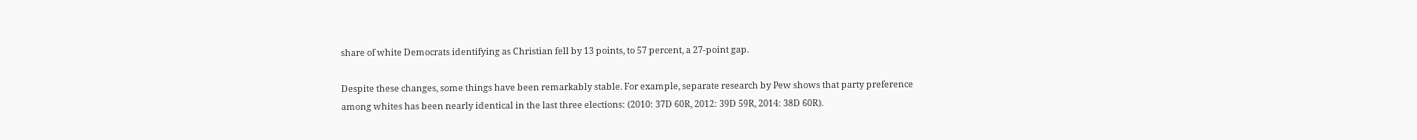share of white Democrats identifying as Christian fell by 13 points, to 57 percent, a 27-point gap.

Despite these changes, some things have been remarkably stable. For example, separate research by Pew shows that party preference among whites has been nearly identical in the last three elections: (2010: 37D 60R, 2012: 39D 59R, 2014: 38D 60R).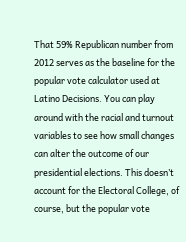That 59% Republican number from 2012 serves as the baseline for the popular vote calculator used at Latino Decisions. You can play around with the racial and turnout variables to see how small changes can alter the outcome of our presidential elections. This doesn’t account for the Electoral College, of course, but the popular vote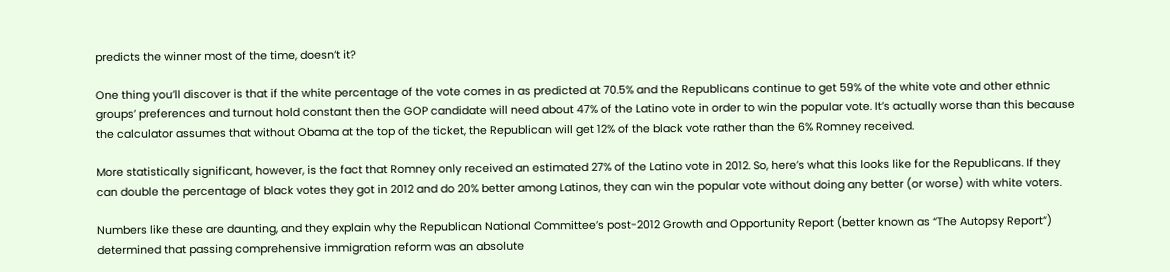predicts the winner most of the time, doesn’t it?

One thing you’ll discover is that if the white percentage of the vote comes in as predicted at 70.5% and the Republicans continue to get 59% of the white vote and other ethnic groups’ preferences and turnout hold constant then the GOP candidate will need about 47% of the Latino vote in order to win the popular vote. It’s actually worse than this because the calculator assumes that without Obama at the top of the ticket, the Republican will get 12% of the black vote rather than the 6% Romney received.

More statistically significant, however, is the fact that Romney only received an estimated 27% of the Latino vote in 2012. So, here’s what this looks like for the Republicans. If they can double the percentage of black votes they got in 2012 and do 20% better among Latinos, they can win the popular vote without doing any better (or worse) with white voters.

Numbers like these are daunting, and they explain why the Republican National Committee’s post-2012 Growth and Opportunity Report (better known as “The Autopsy Report”) determined that passing comprehensive immigration reform was an absolute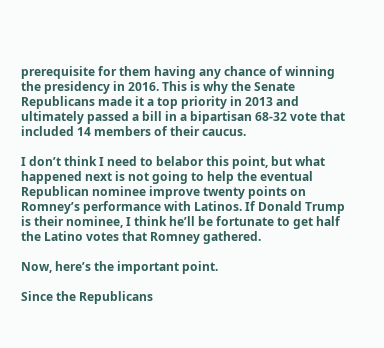prerequisite for them having any chance of winning the presidency in 2016. This is why the Senate Republicans made it a top priority in 2013 and ultimately passed a bill in a bipartisan 68-32 vote that included 14 members of their caucus.

I don’t think I need to belabor this point, but what happened next is not going to help the eventual Republican nominee improve twenty points on Romney’s performance with Latinos. If Donald Trump is their nominee, I think he’ll be fortunate to get half the Latino votes that Romney gathered.

Now, here’s the important point.

Since the Republicans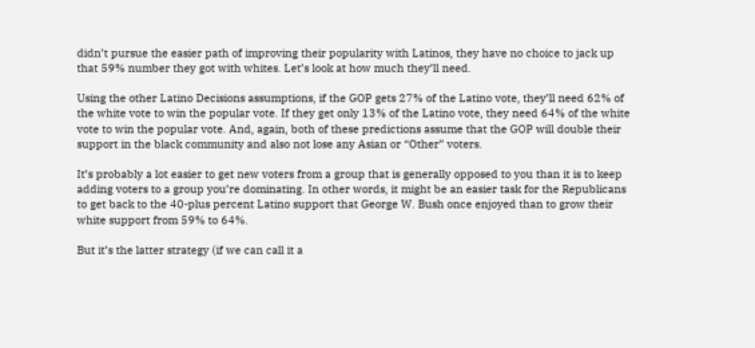didn’t pursue the easier path of improving their popularity with Latinos, they have no choice to jack up that 59% number they got with whites. Let’s look at how much they’ll need.

Using the other Latino Decisions assumptions, if the GOP gets 27% of the Latino vote, they’ll need 62% of the white vote to win the popular vote. If they get only 13% of the Latino vote, they need 64% of the white vote to win the popular vote. And, again, both of these predictions assume that the GOP will double their support in the black community and also not lose any Asian or “Other” voters.

It’s probably a lot easier to get new voters from a group that is generally opposed to you than it is to keep adding voters to a group you’re dominating. In other words, it might be an easier task for the Republicans to get back to the 40-plus percent Latino support that George W. Bush once enjoyed than to grow their white support from 59% to 64%.

But it’s the latter strategy (if we can call it a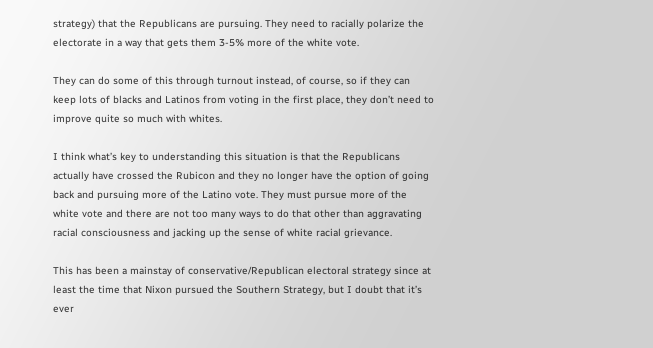strategy) that the Republicans are pursuing. They need to racially polarize the electorate in a way that gets them 3-5% more of the white vote.

They can do some of this through turnout instead, of course, so if they can keep lots of blacks and Latinos from voting in the first place, they don’t need to improve quite so much with whites.

I think what’s key to understanding this situation is that the Republicans actually have crossed the Rubicon and they no longer have the option of going back and pursuing more of the Latino vote. They must pursue more of the white vote and there are not too many ways to do that other than aggravating racial consciousness and jacking up the sense of white racial grievance.

This has been a mainstay of conservative/Republican electoral strategy since at least the time that Nixon pursued the Southern Strategy, but I doubt that it’s ever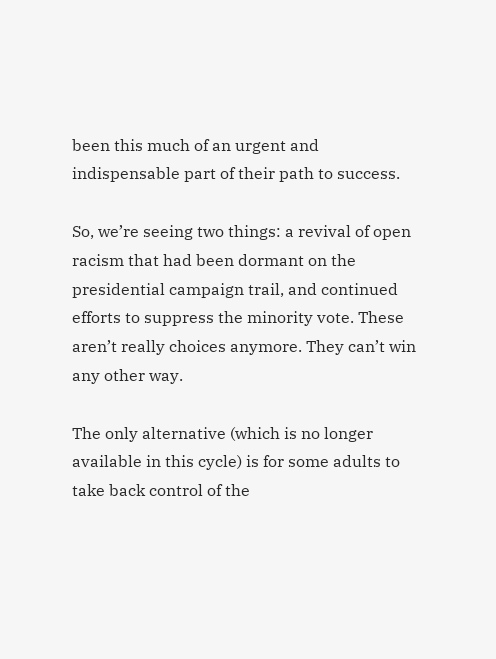been this much of an urgent and indispensable part of their path to success.

So, we’re seeing two things: a revival of open racism that had been dormant on the presidential campaign trail, and continued efforts to suppress the minority vote. These aren’t really choices anymore. They can’t win any other way.

The only alternative (which is no longer available in this cycle) is for some adults to take back control of the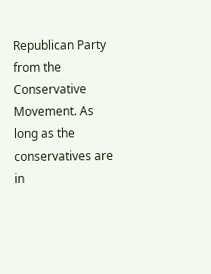Republican Party from the Conservative Movement. As long as the conservatives are in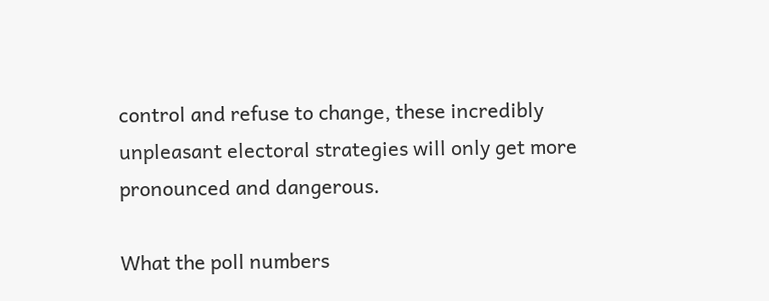control and refuse to change, these incredibly unpleasant electoral strategies will only get more pronounced and dangerous.

What the poll numbers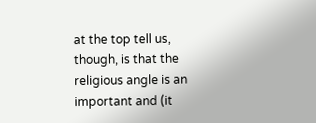at the top tell us, though, is that the religious angle is an important and (it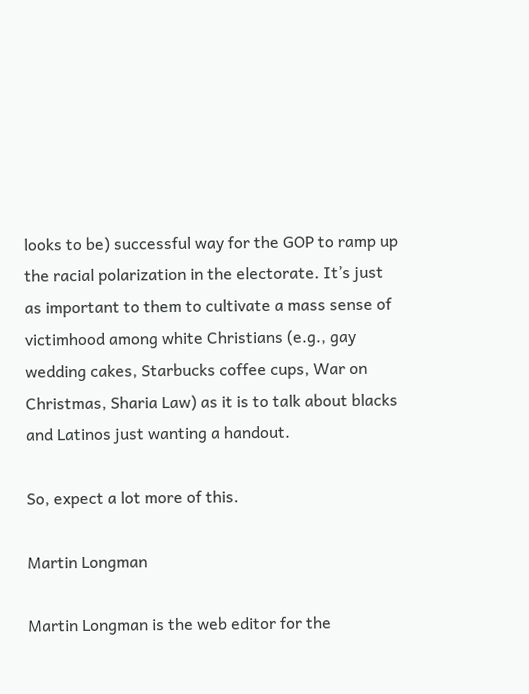looks to be) successful way for the GOP to ramp up the racial polarization in the electorate. It’s just as important to them to cultivate a mass sense of victimhood among white Christians (e.g., gay wedding cakes, Starbucks coffee cups, War on Christmas, Sharia Law) as it is to talk about blacks and Latinos just wanting a handout.

So, expect a lot more of this.

Martin Longman

Martin Longman is the web editor for the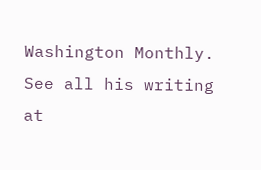Washington Monthly. See all his writing at